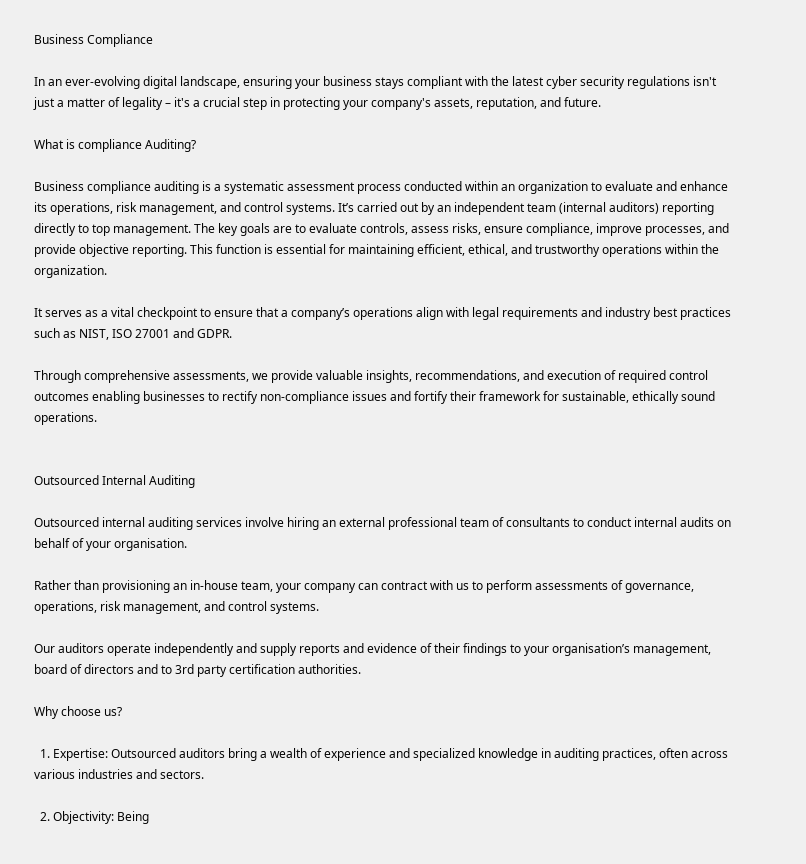Business Compliance

In an ever-evolving digital landscape, ensuring your business stays compliant with the latest cyber security regulations isn't just a matter of legality – it's a crucial step in protecting your company's assets, reputation, and future.

What is compliance Auditing?

Business compliance auditing is a systematic assessment process conducted within an organization to evaluate and enhance its operations, risk management, and control systems. It’s carried out by an independent team (internal auditors) reporting directly to top management. The key goals are to evaluate controls, assess risks, ensure compliance, improve processes, and provide objective reporting. This function is essential for maintaining efficient, ethical, and trustworthy operations within the organization.

It serves as a vital checkpoint to ensure that a company’s operations align with legal requirements and industry best practices such as NIST, ISO 27001 and GDPR.

Through comprehensive assessments, we provide valuable insights, recommendations, and execution of required control outcomes enabling businesses to rectify non-compliance issues and fortify their framework for sustainable, ethically sound operations.


Outsourced Internal Auditing

Outsourced internal auditing services involve hiring an external professional team of consultants to conduct internal audits on behalf of your organisation.

Rather than provisioning an in-house team, your company can contract with us to perform assessments of governance, operations, risk management, and control systems.

Our auditors operate independently and supply reports and evidence of their findings to your organisation’s management, board of directors and to 3rd party certification authorities.

Why choose us?

  1. Expertise: Outsourced auditors bring a wealth of experience and specialized knowledge in auditing practices, often across various industries and sectors.

  2. Objectivity: Being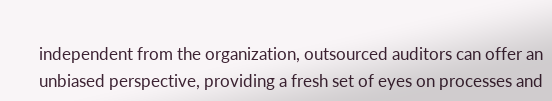independent from the organization, outsourced auditors can offer an unbiased perspective, providing a fresh set of eyes on processes and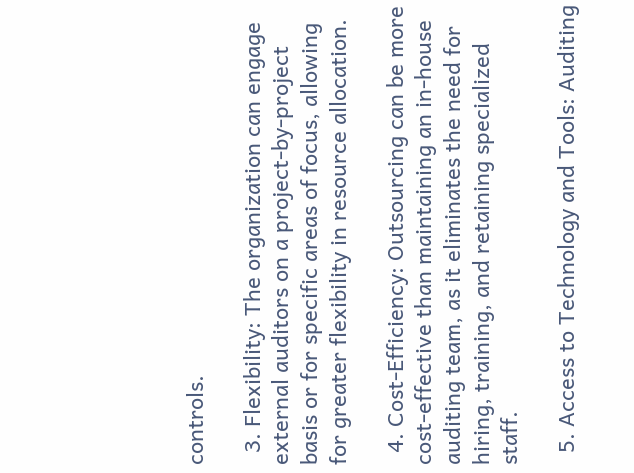controls.

  3. Flexibility: The organization can engage external auditors on a project-by-project basis or for specific areas of focus, allowing for greater flexibility in resource allocation.

  4. Cost-Efficiency: Outsourcing can be more cost-effective than maintaining an in-house auditing team, as it eliminates the need for hiring, training, and retaining specialized staff.

  5. Access to Technology and Tools: Auditing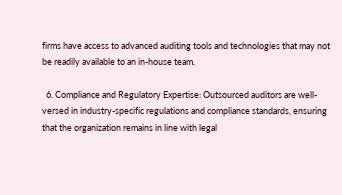firms have access to advanced auditing tools and technologies that may not be readily available to an in-house team.

  6. Compliance and Regulatory Expertise: Outsourced auditors are well-versed in industry-specific regulations and compliance standards, ensuring that the organization remains in line with legal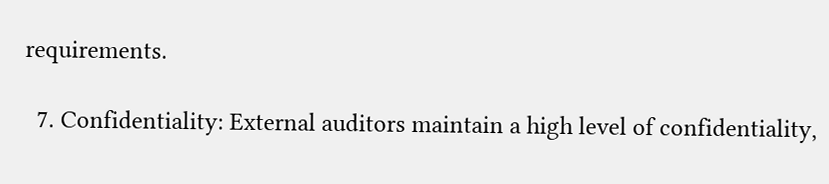requirements.

  7. Confidentiality: External auditors maintain a high level of confidentiality,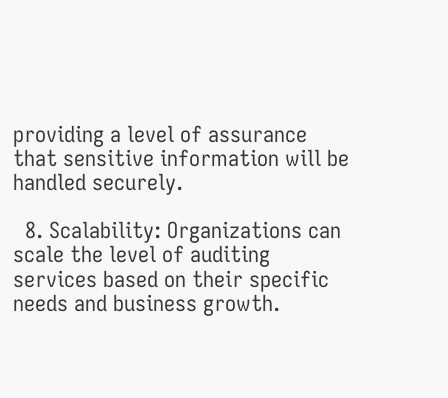providing a level of assurance that sensitive information will be handled securely.

  8. Scalability: Organizations can scale the level of auditing services based on their specific needs and business growth.